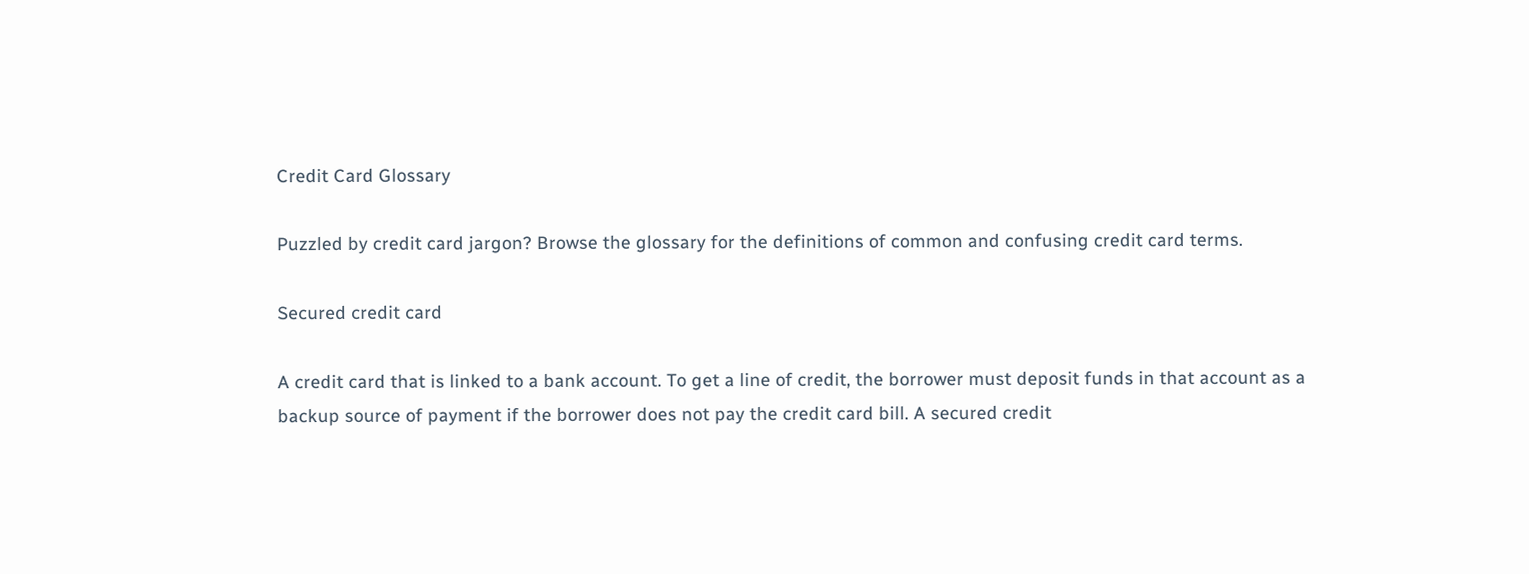Credit Card Glossary

Puzzled by credit card jargon? Browse the glossary for the definitions of common and confusing credit card terms.

Secured credit card

A credit card that is linked to a bank account. To get a line of credit, the borrower must deposit funds in that account as a backup source of payment if the borrower does not pay the credit card bill. A secured credit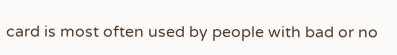card is most often used by people with bad or no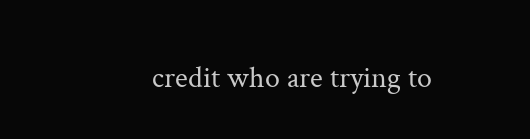credit who are trying to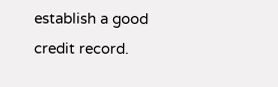establish a good credit record.